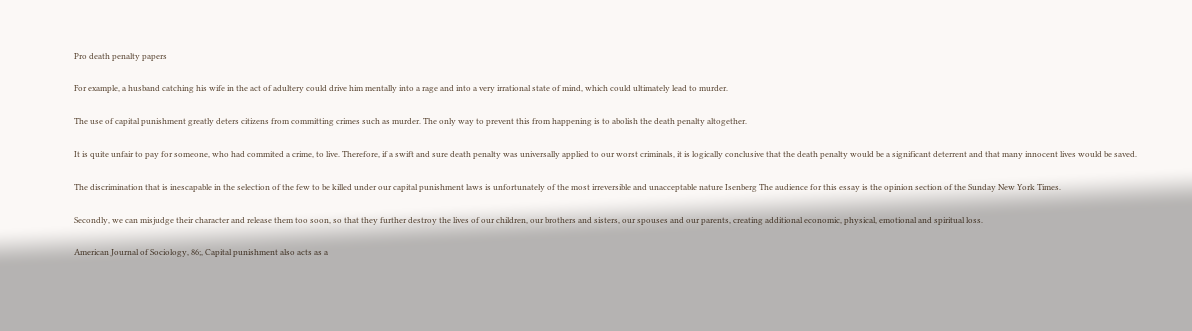Pro death penalty papers

For example, a husband catching his wife in the act of adultery could drive him mentally into a rage and into a very irrational state of mind, which could ultimately lead to murder.

The use of capital punishment greatly deters citizens from committing crimes such as murder. The only way to prevent this from happening is to abolish the death penalty altogether.

It is quite unfair to pay for someone, who had commited a crime, to live. Therefore, if a swift and sure death penalty was universally applied to our worst criminals, it is logically conclusive that the death penalty would be a significant deterrent and that many innocent lives would be saved.

The discrimination that is inescapable in the selection of the few to be killed under our capital punishment laws is unfortunately of the most irreversible and unacceptable nature Isenberg The audience for this essay is the opinion section of the Sunday New York Times.

Secondly, we can misjudge their character and release them too soon, so that they further destroy the lives of our children, our brothers and sisters, our spouses and our parents, creating additional economic, physical, emotional and spiritual loss.

American Journal of Sociology, 86;, Capital punishment also acts as a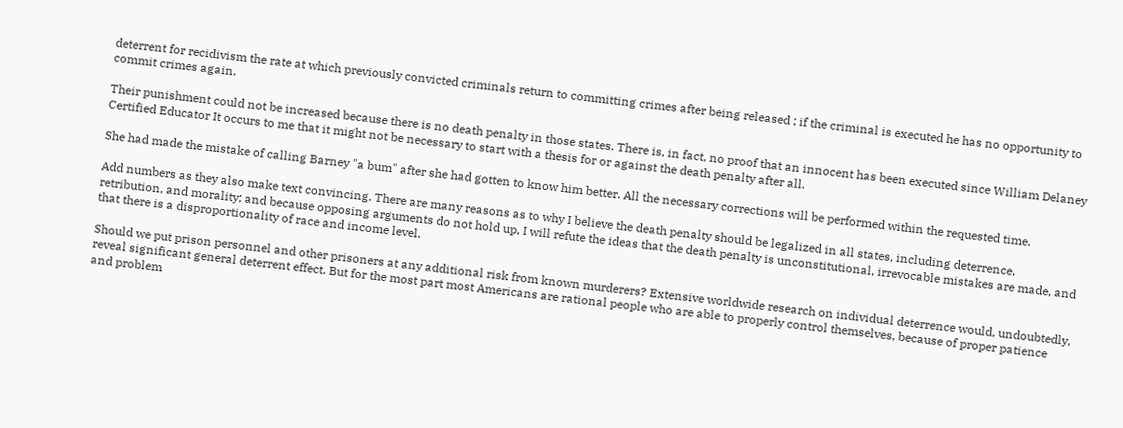deterrent for recidivism the rate at which previously convicted criminals return to committing crimes after being released ; if the criminal is executed he has no opportunity to commit crimes again.

Their punishment could not be increased because there is no death penalty in those states. There is, in fact, no proof that an innocent has been executed since William Delaney Certified Educator It occurs to me that it might not be necessary to start with a thesis for or against the death penalty after all.

She had made the mistake of calling Barney "a bum" after she had gotten to know him better. All the necessary corrections will be performed within the requested time.

Add numbers as they also make text convincing. There are many reasons as to why I believe the death penalty should be legalized in all states, including deterrence, retribution, and morality; and because opposing arguments do not hold up, I will refute the ideas that the death penalty is unconstitutional, irrevocable mistakes are made, and that there is a disproportionality of race and income level.

Should we put prison personnel and other prisoners at any additional risk from known murderers? Extensive worldwide research on individual deterrence would, undoubtedly, reveal significant general deterrent effect. But for the most part most Americans are rational people who are able to properly control themselves, because of proper patience and problem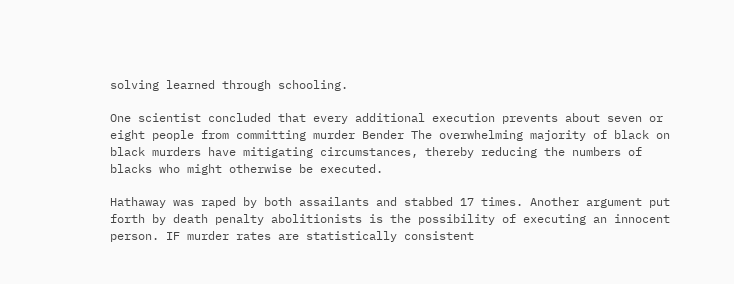solving learned through schooling.

One scientist concluded that every additional execution prevents about seven or eight people from committing murder Bender The overwhelming majority of black on black murders have mitigating circumstances, thereby reducing the numbers of blacks who might otherwise be executed.

Hathaway was raped by both assailants and stabbed 17 times. Another argument put forth by death penalty abolitionists is the possibility of executing an innocent person. IF murder rates are statistically consistent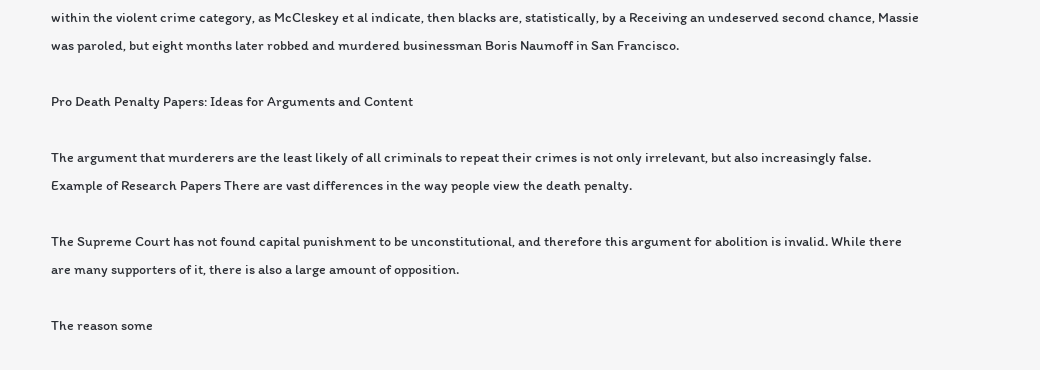within the violent crime category, as McCleskey et al indicate, then blacks are, statistically, by a Receiving an undeserved second chance, Massie was paroled, but eight months later robbed and murdered businessman Boris Naumoff in San Francisco.

Pro Death Penalty Papers: Ideas for Arguments and Content

The argument that murderers are the least likely of all criminals to repeat their crimes is not only irrelevant, but also increasingly false. Example of Research Papers There are vast differences in the way people view the death penalty.

The Supreme Court has not found capital punishment to be unconstitutional, and therefore this argument for abolition is invalid. While there are many supporters of it, there is also a large amount of opposition.

The reason some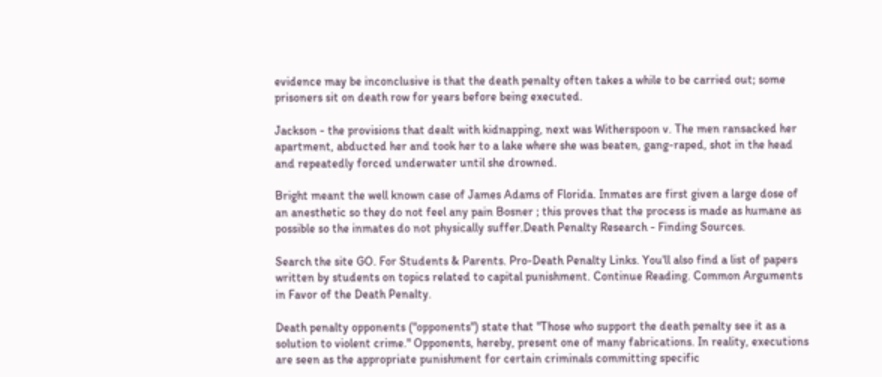evidence may be inconclusive is that the death penalty often takes a while to be carried out; some prisoners sit on death row for years before being executed.

Jackson - the provisions that dealt with kidnapping, next was Witherspoon v. The men ransacked her apartment, abducted her and took her to a lake where she was beaten, gang-raped, shot in the head and repeatedly forced underwater until she drowned.

Bright meant the well known case of James Adams of Florida. Inmates are first given a large dose of an anesthetic so they do not feel any pain Bosner ; this proves that the process is made as humane as possible so the inmates do not physically suffer.Death Penalty Research - Finding Sources.

Search the site GO. For Students & Parents. Pro-Death Penalty Links. You'll also find a list of papers written by students on topics related to capital punishment. Continue Reading. Common Arguments in Favor of the Death Penalty.

Death penalty opponents ("opponents") state that "Those who support the death penalty see it as a solution to violent crime." Opponents, hereby, present one of many fabrications. In reality, executions are seen as the appropriate punishment for certain criminals committing specific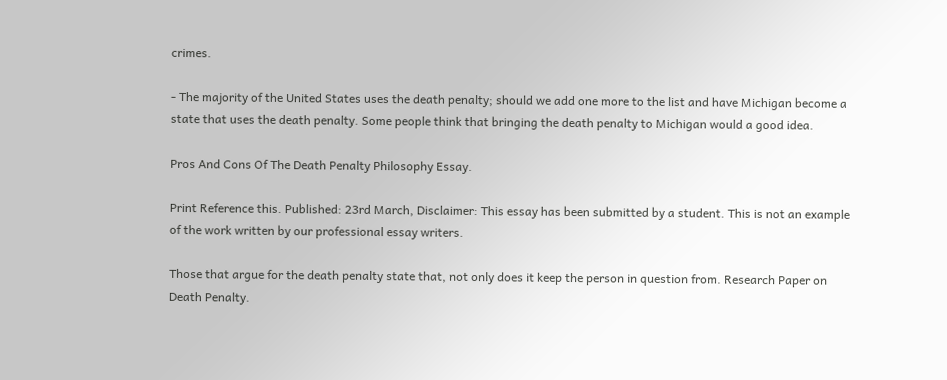crimes.

- The majority of the United States uses the death penalty; should we add one more to the list and have Michigan become a state that uses the death penalty. Some people think that bringing the death penalty to Michigan would a good idea.

Pros And Cons Of The Death Penalty Philosophy Essay.

Print Reference this. Published: 23rd March, Disclaimer: This essay has been submitted by a student. This is not an example of the work written by our professional essay writers.

Those that argue for the death penalty state that, not only does it keep the person in question from. Research Paper on Death Penalty.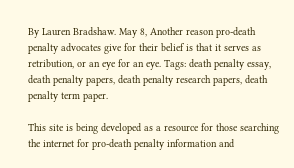By Lauren Bradshaw. May 8, Another reason pro-death penalty advocates give for their belief is that it serves as retribution, or an eye for an eye. Tags: death penalty essay, death penalty papers, death penalty research papers, death penalty term paper.

This site is being developed as a resource for those searching the internet for pro-death penalty information and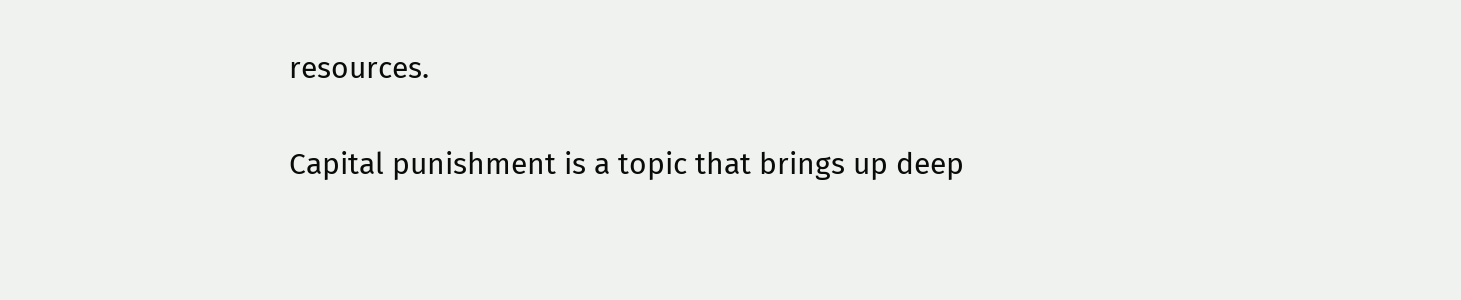resources.

Capital punishment is a topic that brings up deep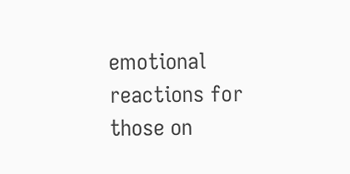emotional reactions for those on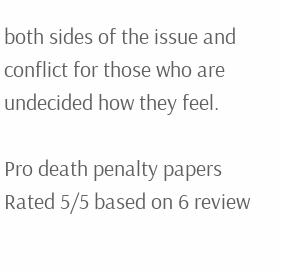both sides of the issue and conflict for those who are undecided how they feel.

Pro death penalty papers
Rated 5/5 based on 6 review